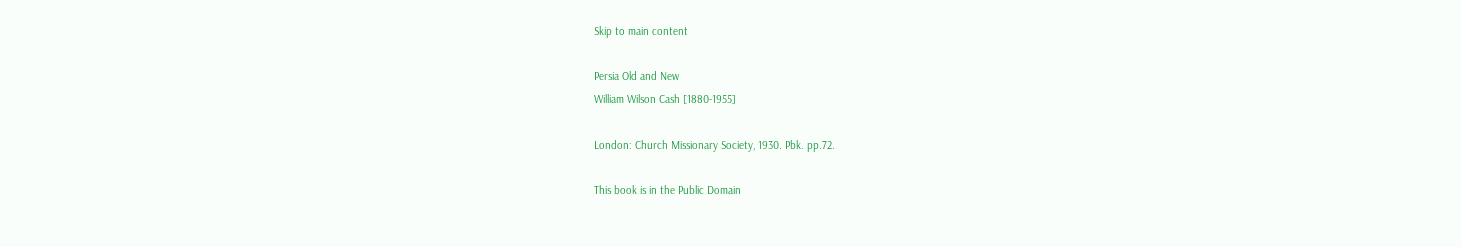Skip to main content

Persia Old and New
William Wilson Cash [1880-1955]

London: Church Missionary Society, 1930. Pbk. pp.72.

This book is in the Public Domain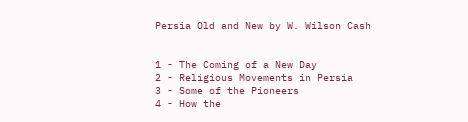Persia Old and New by W. Wilson Cash


1 - The Coming of a New Day
2 - Religious Movements in Persia
3 - Some of the Pioneers
4 - How the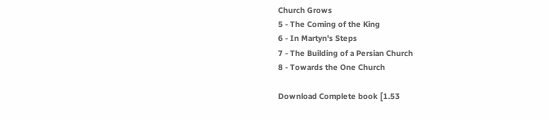Church Grows
5 - The Coming of the King
6 - In Martyn's Steps
7 - The Building of a Persian Church
8 - Towards the One Church

Download Complete book [1.53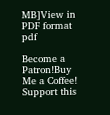MB]View in PDF format pdf

Become a Patron!Buy Me a Coffee!
Support this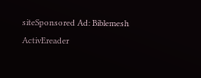siteSponsored Ad: Biblemesh ActivEreader